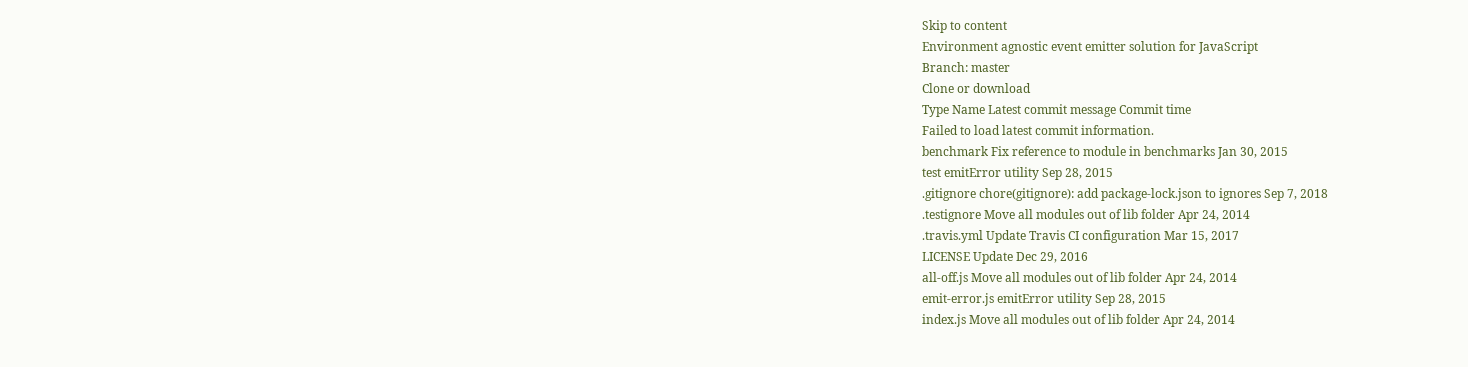Skip to content
Environment agnostic event emitter solution for JavaScript
Branch: master
Clone or download
Type Name Latest commit message Commit time
Failed to load latest commit information.
benchmark Fix reference to module in benchmarks Jan 30, 2015
test emitError utility Sep 28, 2015
.gitignore chore(gitignore): add package-lock.json to ignores Sep 7, 2018
.testignore Move all modules out of lib folder Apr 24, 2014
.travis.yml Update Travis CI configuration Mar 15, 2017
LICENSE Update Dec 29, 2016
all-off.js Move all modules out of lib folder Apr 24, 2014
emit-error.js emitError utility Sep 28, 2015
index.js Move all modules out of lib folder Apr 24, 2014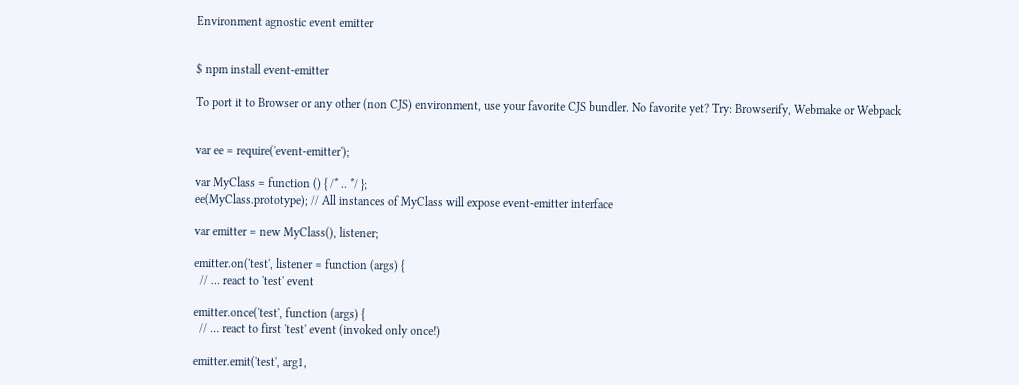Environment agnostic event emitter


$ npm install event-emitter

To port it to Browser or any other (non CJS) environment, use your favorite CJS bundler. No favorite yet? Try: Browserify, Webmake or Webpack


var ee = require('event-emitter');

var MyClass = function () { /* .. */ };
ee(MyClass.prototype); // All instances of MyClass will expose event-emitter interface

var emitter = new MyClass(), listener;

emitter.on('test', listener = function (args) {
  // … react to 'test' event

emitter.once('test', function (args) {
  // … react to first 'test' event (invoked only once!)

emitter.emit('test', arg1,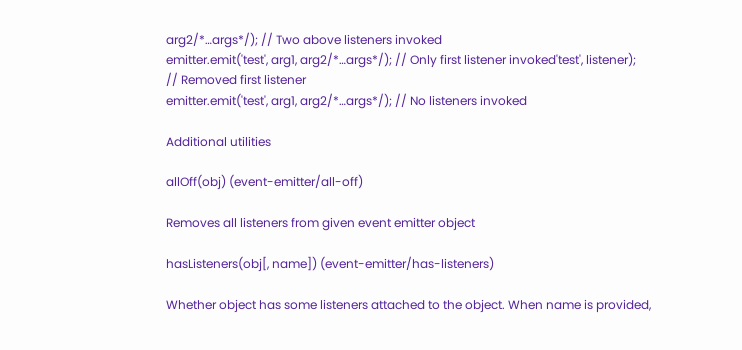arg2/*…args*/); // Two above listeners invoked
emitter.emit('test', arg1, arg2/*…args*/); // Only first listener invoked'test', listener);              // Removed first listener
emitter.emit('test', arg1, arg2/*…args*/); // No listeners invoked

Additional utilities

allOff(obj) (event-emitter/all-off)

Removes all listeners from given event emitter object

hasListeners(obj[, name]) (event-emitter/has-listeners)

Whether object has some listeners attached to the object. When name is provided,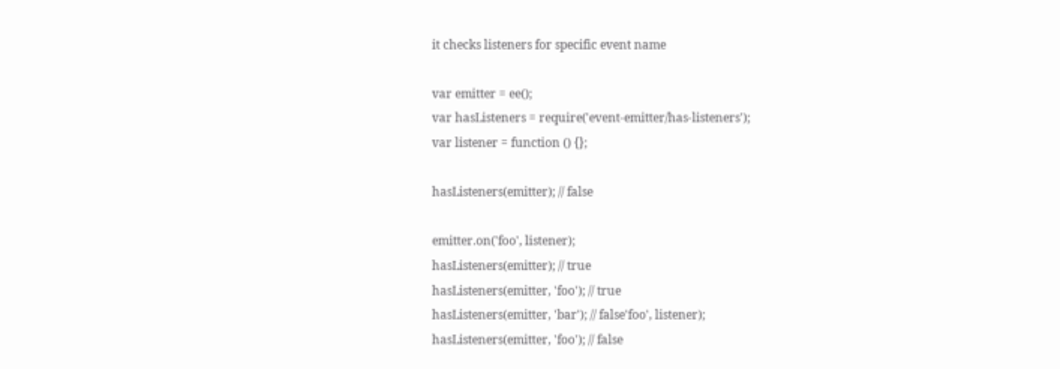it checks listeners for specific event name

var emitter = ee();
var hasListeners = require('event-emitter/has-listeners');
var listener = function () {};

hasListeners(emitter); // false

emitter.on('foo', listener);
hasListeners(emitter); // true
hasListeners(emitter, 'foo'); // true
hasListeners(emitter, 'bar'); // false'foo', listener);
hasListeners(emitter, 'foo'); // false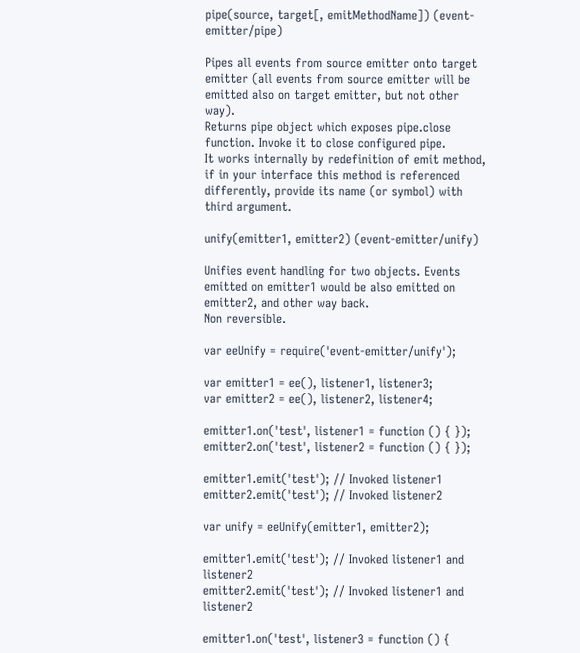pipe(source, target[, emitMethodName]) (event-emitter/pipe)

Pipes all events from source emitter onto target emitter (all events from source emitter will be emitted also on target emitter, but not other way).
Returns pipe object which exposes pipe.close function. Invoke it to close configured pipe.
It works internally by redefinition of emit method, if in your interface this method is referenced differently, provide its name (or symbol) with third argument.

unify(emitter1, emitter2) (event-emitter/unify)

Unifies event handling for two objects. Events emitted on emitter1 would be also emitted on emitter2, and other way back.
Non reversible.

var eeUnify = require('event-emitter/unify');

var emitter1 = ee(), listener1, listener3;
var emitter2 = ee(), listener2, listener4;

emitter1.on('test', listener1 = function () { });
emitter2.on('test', listener2 = function () { });

emitter1.emit('test'); // Invoked listener1
emitter2.emit('test'); // Invoked listener2

var unify = eeUnify(emitter1, emitter2);

emitter1.emit('test'); // Invoked listener1 and listener2
emitter2.emit('test'); // Invoked listener1 and listener2

emitter1.on('test', listener3 = function () {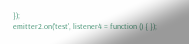});
emitter2.on('test', listener4 = function () { });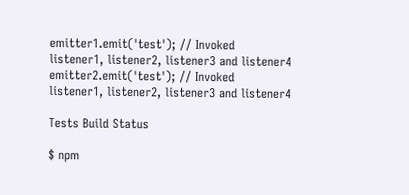emitter1.emit('test'); // Invoked listener1, listener2, listener3 and listener4
emitter2.emit('test'); // Invoked listener1, listener2, listener3 and listener4

Tests Build Status

$ npm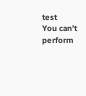test
You can’t perform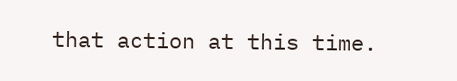that action at this time.